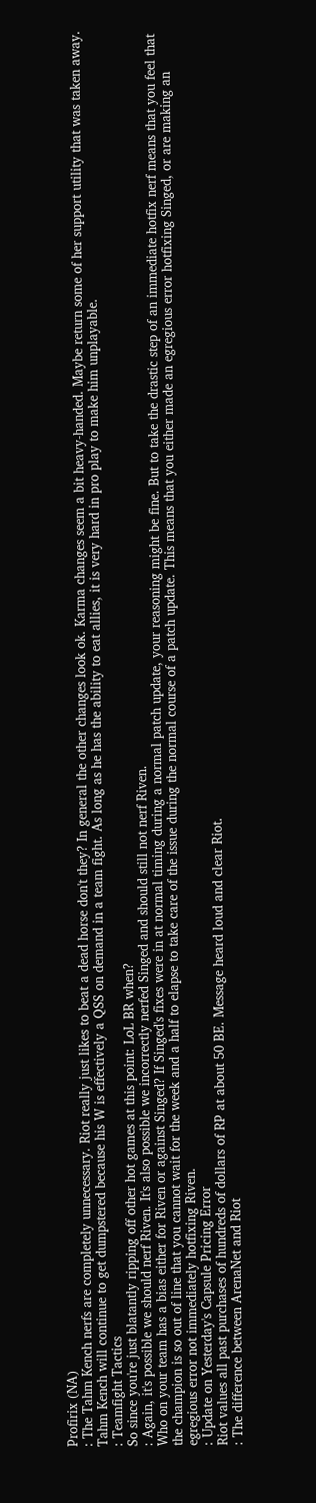Profirix (NA)
: The Tahm Kench nerfs are completely unnecessary. Riot really just likes to beat a dead horse don't they? In general the other changes look ok. Karma changes seem a bit heavy-handed. Maybe return some of her support utility that was taken away.
Tahm Kench will continue to get dumpstered because his W is effectively a QSS on demand in a team fight. As long as he has the ability to eat allies, it is very hard in pro play to make him unplayable.
: Teamfight Tactics
So since you're just blatantly ripping off other hot games at this point: LoL BR when?
: Again, it's possible we should nerf Riven. It's also possible we incorrectly nerfed Singed and should still not nerf Riven.
Who on your team has a bias either for Riven or against Singed? If Singed's fixes were in at normal timing during a normal patch update, your reasoning might be fine. But to take the drastic step of an immediate hotfix nerf means that you feel that the champion is so out of line that you cannot wait for the week and a half to elapse to take care of the issue during the normal course of a patch update. This means that you either made an egregious error hotfixing Singed, or are making an egregious error not immediately hotfixing Riven.
: Update on Yesterday's Capsule Pricing Error
Riot values all past purchases of hundreds of dollars of RP at about 50 BE. Message heard loud and clear Riot.
: The difference between ArenaNet and Riot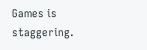Games is staggering.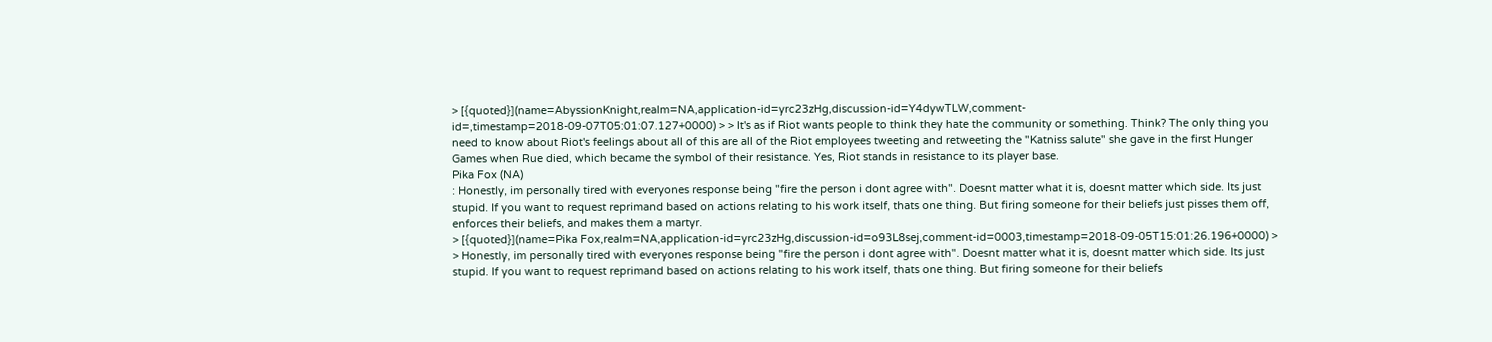> [{quoted}](name=AbyssionKnight,realm=NA,application-id=yrc23zHg,discussion-id=Y4dywTLW,comment-id=,timestamp=2018-09-07T05:01:07.127+0000) > > It's as if Riot wants people to think they hate the community or something. Think? The only thing you need to know about Riot's feelings about all of this are all of the Riot employees tweeting and retweeting the "Katniss salute" she gave in the first Hunger Games when Rue died, which became the symbol of their resistance. Yes, Riot stands in resistance to its player base.
Pika Fox (NA)
: Honestly, im personally tired with everyones response being "fire the person i dont agree with". Doesnt matter what it is, doesnt matter which side. Its just stupid. If you want to request reprimand based on actions relating to his work itself, thats one thing. But firing someone for their beliefs just pisses them off, enforces their beliefs, and makes them a martyr.
> [{quoted}](name=Pika Fox,realm=NA,application-id=yrc23zHg,discussion-id=o93L8sej,comment-id=0003,timestamp=2018-09-05T15:01:26.196+0000) > > Honestly, im personally tired with everyones response being "fire the person i dont agree with". Doesnt matter what it is, doesnt matter which side. Its just stupid. If you want to request reprimand based on actions relating to his work itself, thats one thing. But firing someone for their beliefs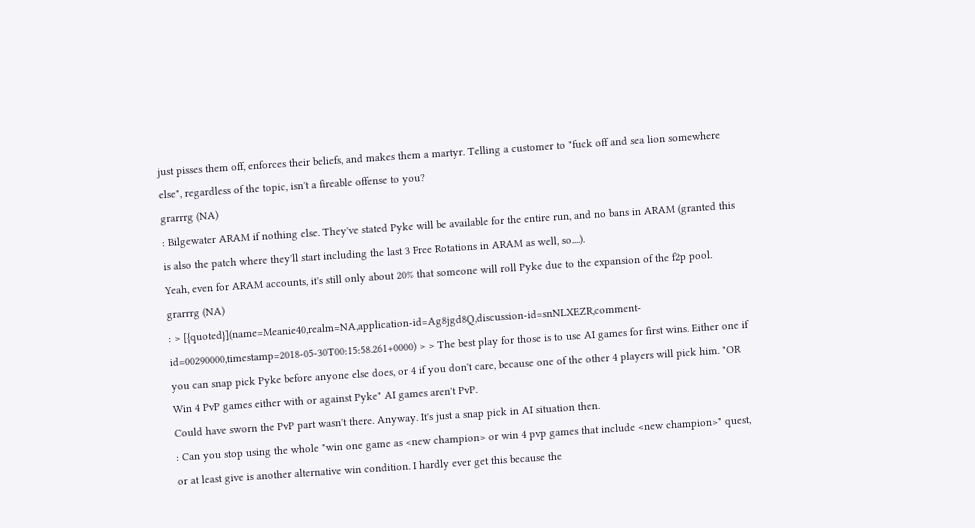just pisses them off, enforces their beliefs, and makes them a martyr. Telling a customer to "fuck off and sea lion somewhere else", regardless of the topic, isn't a fireable offense to you?
grarrrg (NA)
: Bilgewater ARAM if nothing else. They've stated Pyke will be available for the entire run, and no bans in ARAM (granted this is also the patch where they'll start including the last 3 Free Rotations in ARAM as well, so....).
Yeah, even for ARAM accounts, it's still only about 20% that someone will roll Pyke due to the expansion of the f2p pool.
grarrrg (NA)
: > [{quoted}](name=Meanie40,realm=NA,application-id=Ag8jgd8Q,discussion-id=snNLXEZR,comment-id=00290000,timestamp=2018-05-30T00:15:58.261+0000) > > The best play for those is to use AI games for first wins. Either one if you can snap pick Pyke before anyone else does, or 4 if you don't care, because one of the other 4 players will pick him. "OR Win 4 PvP games either with or against Pyke" AI games aren't PvP.
Could have sworn the PvP part wasn't there. Anyway. It's just a snap pick in AI situation then.
: Can you stop using the whole "win one game as <new champion> or win 4 pvp games that include <new champion>" quest, or at least give is another alternative win condition. I hardly ever get this because the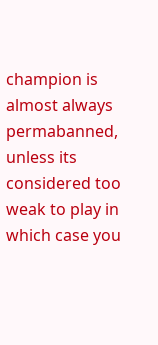champion is almost always permabanned, unless its considered too weak to play in which case you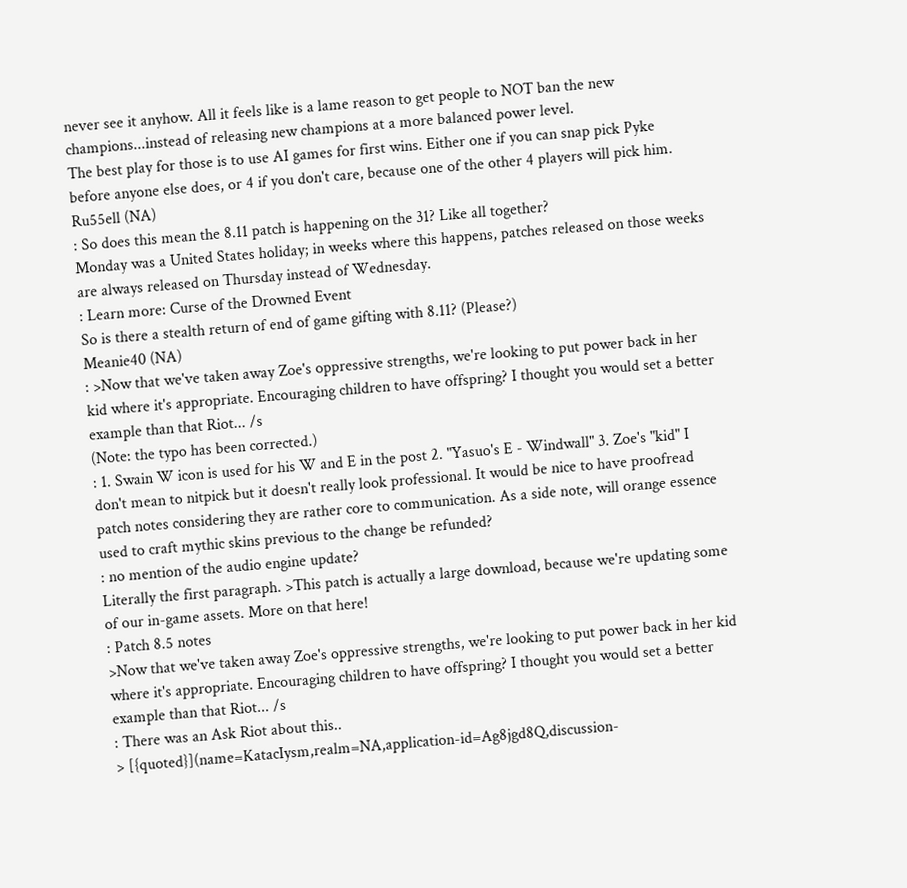never see it anyhow. All it feels like is a lame reason to get people to NOT ban the new champions...instead of releasing new champions at a more balanced power level.
The best play for those is to use AI games for first wins. Either one if you can snap pick Pyke before anyone else does, or 4 if you don't care, because one of the other 4 players will pick him.
Ru55ell (NA)
: So does this mean the 8.11 patch is happening on the 31? Like all together?
Monday was a United States holiday; in weeks where this happens, patches released on those weeks are always released on Thursday instead of Wednesday.
: Learn more: Curse of the Drowned Event
So is there a stealth return of end of game gifting with 8.11? (Please?)
Meanie40 (NA)
: >Now that we've taken away Zoe's oppressive strengths, we're looking to put power back in her kid where it's appropriate. Encouraging children to have offspring? I thought you would set a better example than that Riot... /s
(Note: the typo has been corrected.)
: 1. Swain W icon is used for his W and E in the post 2. "Yasuo's E - Windwall" 3. Zoe's "kid" I don't mean to nitpick but it doesn't really look professional. It would be nice to have proofread patch notes considering they are rather core to communication. As a side note, will orange essence used to craft mythic skins previous to the change be refunded?
: no mention of the audio engine update?
Literally the first paragraph. >This patch is actually a large download, because we're updating some of our in-game assets. More on that here!
: Patch 8.5 notes
>Now that we've taken away Zoe's oppressive strengths, we're looking to put power back in her kid where it's appropriate. Encouraging children to have offspring? I thought you would set a better example than that Riot... /s
: There was an Ask Riot about this..
> [{quoted}](name=KatacIysm,realm=NA,application-id=Ag8jgd8Q,discussion-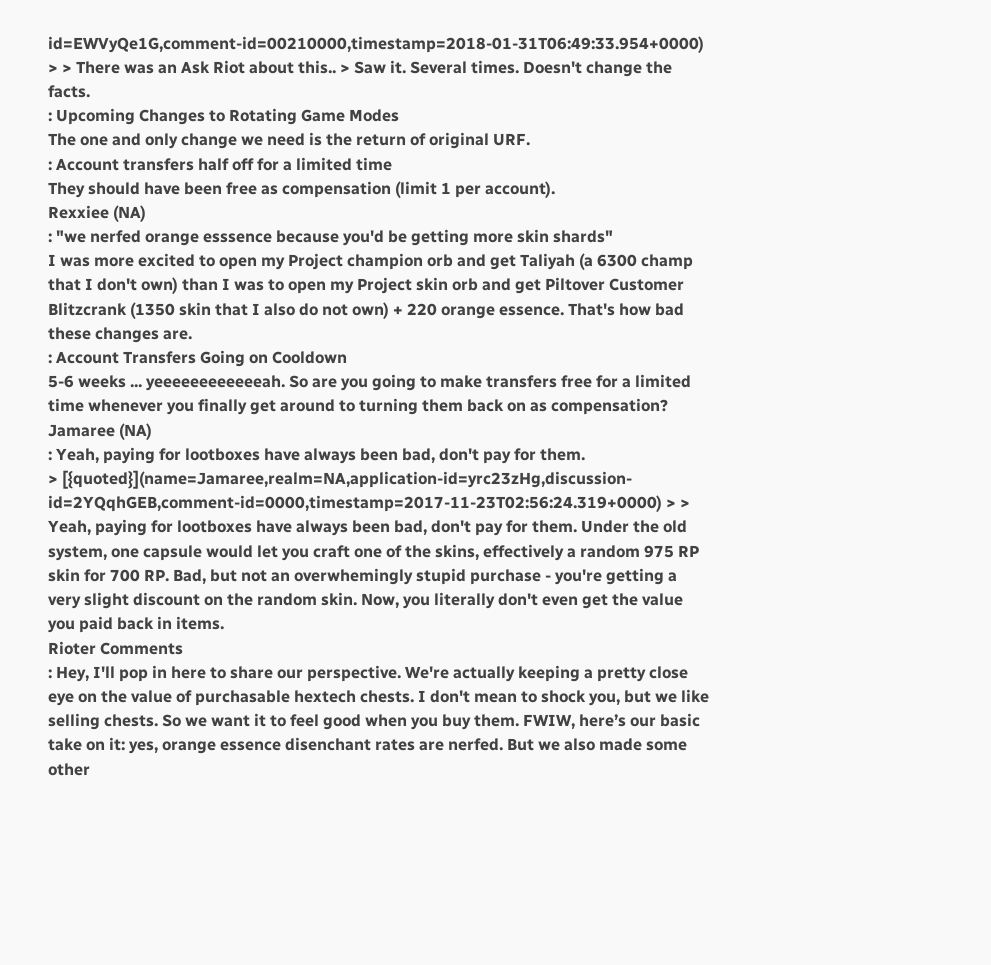id=EWVyQe1G,comment-id=00210000,timestamp=2018-01-31T06:49:33.954+0000) > > There was an Ask Riot about this.. > Saw it. Several times. Doesn't change the facts.
: Upcoming Changes to Rotating Game Modes
The one and only change we need is the return of original URF.
: Account transfers half off for a limited time
They should have been free as compensation (limit 1 per account).
Rexxiee (NA)
: "we nerfed orange esssence because you'd be getting more skin shards"
I was more excited to open my Project champion orb and get Taliyah (a 6300 champ that I don't own) than I was to open my Project skin orb and get Piltover Customer Blitzcrank (1350 skin that I also do not own) + 220 orange essence. That's how bad these changes are.
: Account Transfers Going on Cooldown
5-6 weeks ... yeeeeeeeeeeeeah. So are you going to make transfers free for a limited time whenever you finally get around to turning them back on as compensation?
Jamaree (NA)
: Yeah, paying for lootboxes have always been bad, don't pay for them.
> [{quoted}](name=Jamaree,realm=NA,application-id=yrc23zHg,discussion-id=2YQqhGEB,comment-id=0000,timestamp=2017-11-23T02:56:24.319+0000) > > Yeah, paying for lootboxes have always been bad, don't pay for them. Under the old system, one capsule would let you craft one of the skins, effectively a random 975 RP skin for 700 RP. Bad, but not an overwhemingly stupid purchase - you're getting a very slight discount on the random skin. Now, you literally don't even get the value you paid back in items.
Rioter Comments
: Hey, I'll pop in here to share our perspective. We're actually keeping a pretty close eye on the value of purchasable hextech chests. I don't mean to shock you, but we like selling chests. So we want it to feel good when you buy them. FWIW, here’s our basic take on it: yes, orange essence disenchant rates are nerfed. But we also made some other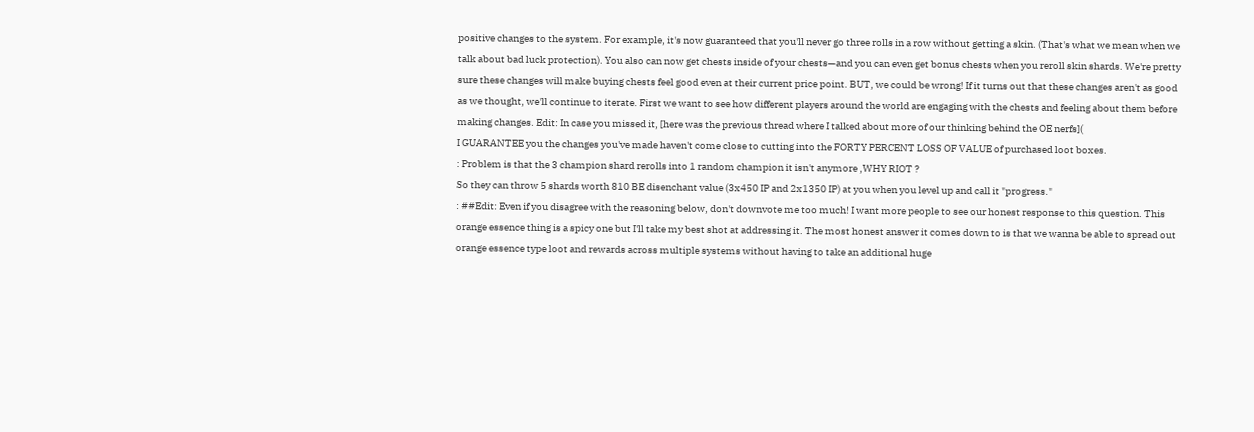positive changes to the system. For example, it's now guaranteed that you'll never go three rolls in a row without getting a skin. (That's what we mean when we talk about bad luck protection). You also can now get chests inside of your chests—and you can even get bonus chests when you reroll skin shards. We're pretty sure these changes will make buying chests feel good even at their current price point. BUT, we could be wrong! If it turns out that these changes aren't as good as we thought, we'll continue to iterate. First we want to see how different players around the world are engaging with the chests and feeling about them before making changes. Edit: In case you missed it, [here was the previous thread where I talked about more of our thinking behind the OE nerfs](
I GUARANTEE you the changes you've made haven't come close to cutting into the FORTY PERCENT LOSS OF VALUE of purchased loot boxes.
: Problem is that the 3 champion shard rerolls into 1 random champion it isn't anymore ,WHY RIOT ?
So they can throw 5 shards worth 810 BE disenchant value (3x450 IP and 2x1350 IP) at you when you level up and call it "progress."
: ##Edit: Even if you disagree with the reasoning below, don't downvote me too much! I want more people to see our honest response to this question. This orange essence thing is a spicy one but I'll take my best shot at addressing it. The most honest answer it comes down to is that we wanna be able to spread out orange essence type loot and rewards across multiple systems without having to take an additional huge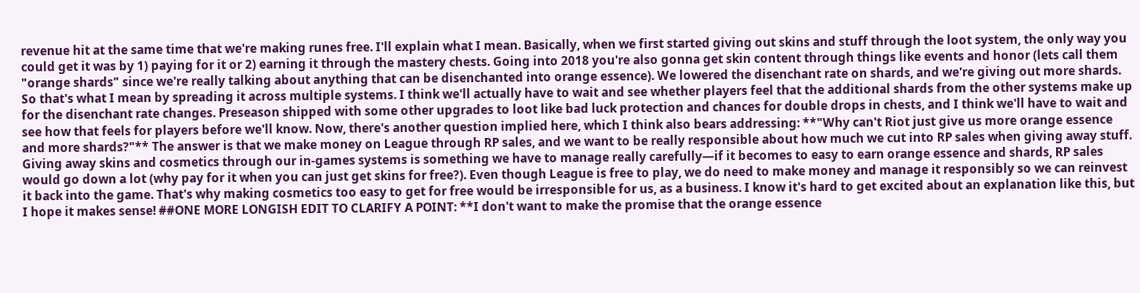revenue hit at the same time that we're making runes free. I'll explain what I mean. Basically, when we first started giving out skins and stuff through the loot system, the only way you could get it was by 1) paying for it or 2) earning it through the mastery chests. Going into 2018 you're also gonna get skin content through things like events and honor (lets call them "orange shards" since we're really talking about anything that can be disenchanted into orange essence). We lowered the disenchant rate on shards, and we're giving out more shards. So that's what I mean by spreading it across multiple systems. I think we'll actually have to wait and see whether players feel that the additional shards from the other systems make up for the disenchant rate changes. Preseason shipped with some other upgrades to loot like bad luck protection and chances for double drops in chests, and I think we'll have to wait and see how that feels for players before we'll know. Now, there's another question implied here, which I think also bears addressing: **"Why can't Riot just give us more orange essence and more shards?"** The answer is that we make money on League through RP sales, and we want to be really responsible about how much we cut into RP sales when giving away stuff. Giving away skins and cosmetics through our in-games systems is something we have to manage really carefully—if it becomes to easy to earn orange essence and shards, RP sales would go down a lot (why pay for it when you can just get skins for free?). Even though League is free to play, we do need to make money and manage it responsibly so we can reinvest it back into the game. That's why making cosmetics too easy to get for free would be irresponsible for us, as a business. I know it's hard to get excited about an explanation like this, but I hope it makes sense! ##ONE MORE LONGISH EDIT TO CLARIFY A POINT: **I don't want to make the promise that the orange essence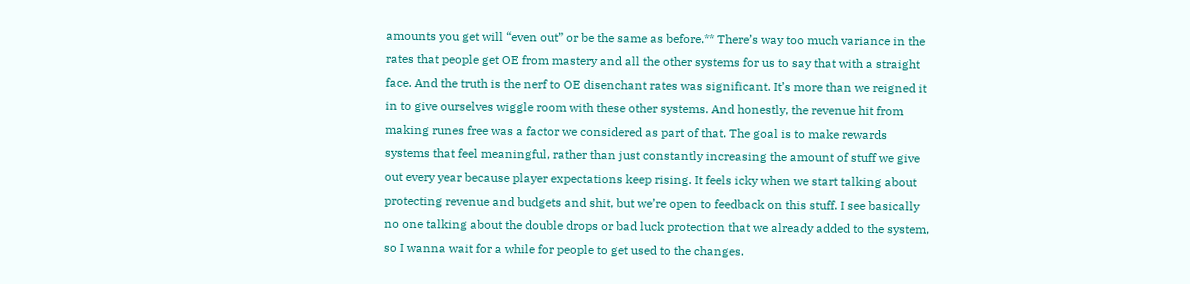amounts you get will “even out” or be the same as before.** There’s way too much variance in the rates that people get OE from mastery and all the other systems for us to say that with a straight face. And the truth is the nerf to OE disenchant rates was significant. It’s more than we reigned it in to give ourselves wiggle room with these other systems. And honestly, the revenue hit from making runes free was a factor we considered as part of that. The goal is to make rewards systems that feel meaningful, rather than just constantly increasing the amount of stuff we give out every year because player expectations keep rising. It feels icky when we start talking about protecting revenue and budgets and shit, but we’re open to feedback on this stuff. I see basically no one talking about the double drops or bad luck protection that we already added to the system, so I wanna wait for a while for people to get used to the changes.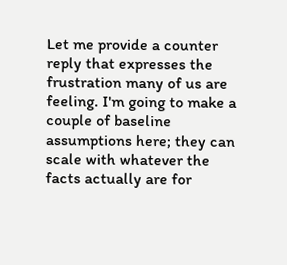Let me provide a counter reply that expresses the frustration many of us are feeling. I'm going to make a couple of baseline assumptions here; they can scale with whatever the facts actually are for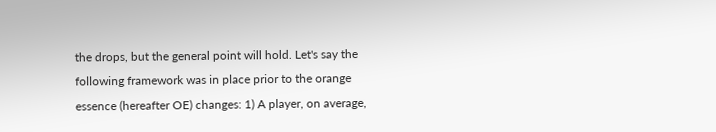the drops, but the general point will hold. Let's say the following framework was in place prior to the orange essence (hereafter OE) changes: 1) A player, on average,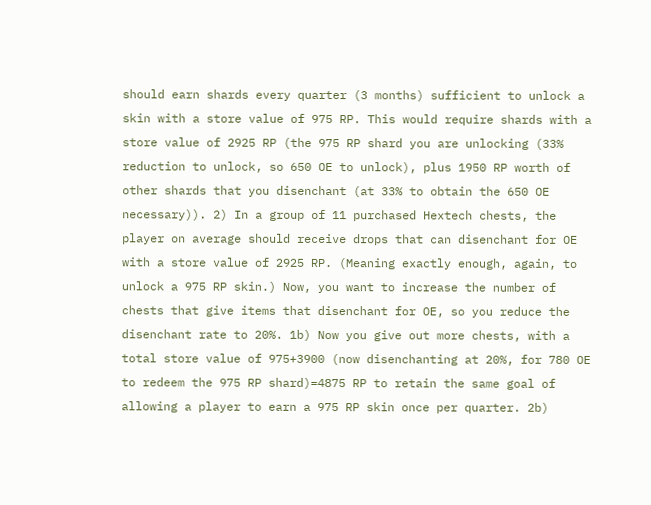should earn shards every quarter (3 months) sufficient to unlock a skin with a store value of 975 RP. This would require shards with a store value of 2925 RP (the 975 RP shard you are unlocking (33% reduction to unlock, so 650 OE to unlock), plus 1950 RP worth of other shards that you disenchant (at 33% to obtain the 650 OE necessary)). 2) In a group of 11 purchased Hextech chests, the player on average should receive drops that can disenchant for OE with a store value of 2925 RP. (Meaning exactly enough, again, to unlock a 975 RP skin.) Now, you want to increase the number of chests that give items that disenchant for OE, so you reduce the disenchant rate to 20%. 1b) Now you give out more chests, with a total store value of 975+3900 (now disenchanting at 20%, for 780 OE to redeem the 975 RP shard)=4875 RP to retain the same goal of allowing a player to earn a 975 RP skin once per quarter. 2b)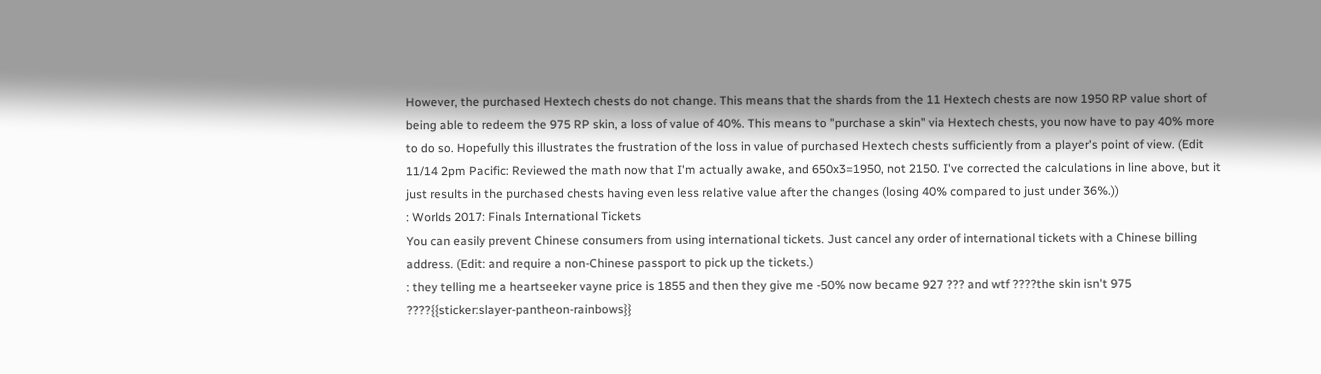However, the purchased Hextech chests do not change. This means that the shards from the 11 Hextech chests are now 1950 RP value short of being able to redeem the 975 RP skin, a loss of value of 40%. This means to "purchase a skin" via Hextech chests, you now have to pay 40% more to do so. Hopefully this illustrates the frustration of the loss in value of purchased Hextech chests sufficiently from a player's point of view. (Edit 11/14 2pm Pacific: Reviewed the math now that I'm actually awake, and 650x3=1950, not 2150. I've corrected the calculations in line above, but it just results in the purchased chests having even less relative value after the changes (losing 40% compared to just under 36%.))
: Worlds 2017: Finals International Tickets
You can easily prevent Chinese consumers from using international tickets. Just cancel any order of international tickets with a Chinese billing address. (Edit: and require a non-Chinese passport to pick up the tickets.)
: they telling me a heartseeker vayne price is 1855 and then they give me -50% now became 927 ??? and wtf ????the skin isn't 975 ????{{sticker:slayer-pantheon-rainbows}}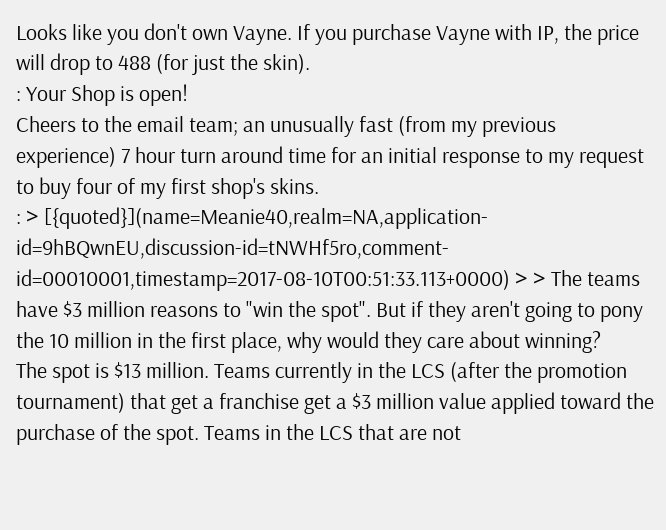Looks like you don't own Vayne. If you purchase Vayne with IP, the price will drop to 488 (for just the skin).
: Your Shop is open!
Cheers to the email team; an unusually fast (from my previous experience) 7 hour turn around time for an initial response to my request to buy four of my first shop's skins.
: > [{quoted}](name=Meanie40,realm=NA,application-id=9hBQwnEU,discussion-id=tNWHf5ro,comment-id=00010001,timestamp=2017-08-10T00:51:33.113+0000) > > The teams have $3 million reasons to "win the spot". But if they aren't going to pony the 10 million in the first place, why would they care about winning?
The spot is $13 million. Teams currently in the LCS (after the promotion tournament) that get a franchise get a $3 million value applied toward the purchase of the spot. Teams in the LCS that are not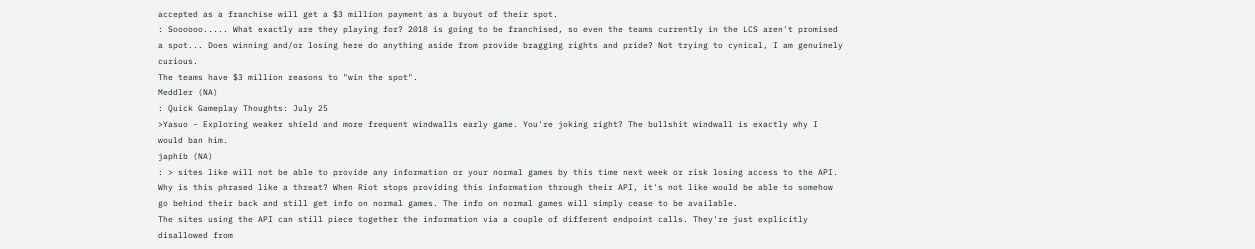accepted as a franchise will get a $3 million payment as a buyout of their spot.
: Soooooo..... What exactly are they playing for? 2018 is going to be franchised, so even the teams currently in the LCS aren't promised a spot... Does winning and/or losing here do anything aside from provide bragging rights and pride? Not trying to cynical, I am genuinely curious.
The teams have $3 million reasons to "win the spot".
Meddler (NA)
: Quick Gameplay Thoughts: July 25
>Yasuo - Exploring weaker shield and more frequent windwalls early game. You're joking right? The bullshit windwall is exactly why I would ban him.
japhib (NA)
: > sites like will not be able to provide any information or your normal games by this time next week or risk losing access to the API. Why is this phrased like a threat? When Riot stops providing this information through their API, it's not like would be able to somehow go behind their back and still get info on normal games. The info on normal games will simply cease to be available.
The sites using the API can still piece together the information via a couple of different endpoint calls. They're just explicitly disallowed from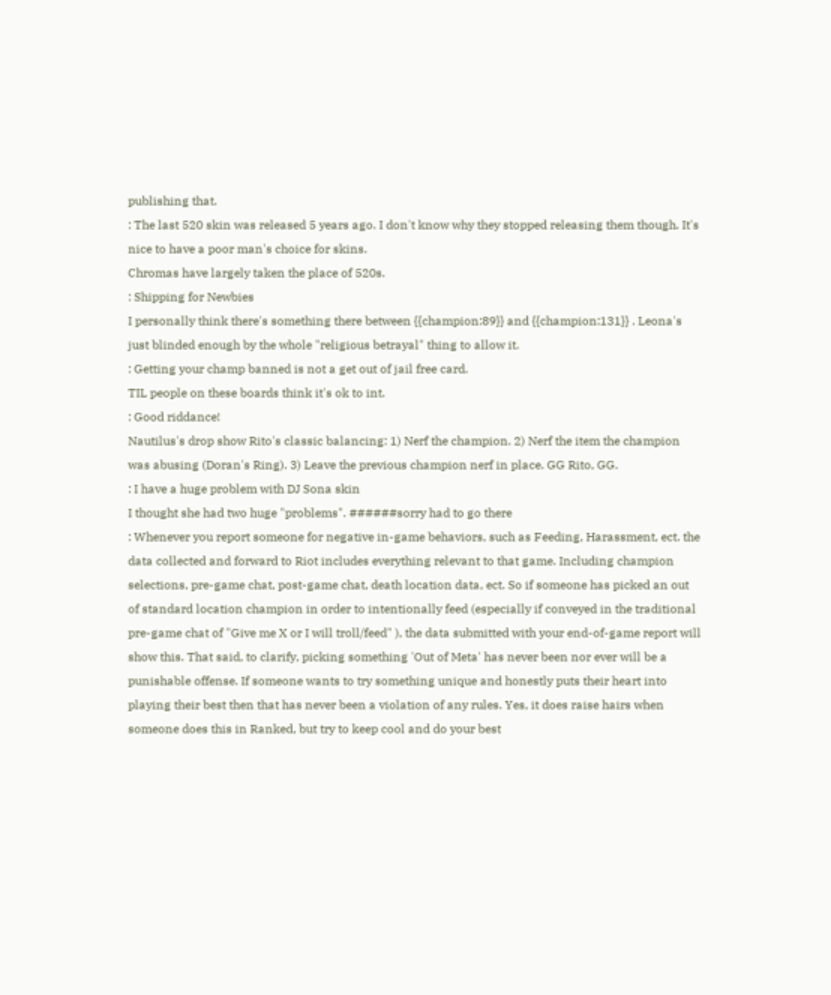publishing that.
: The last 520 skin was released 5 years ago. I don't know why they stopped releasing them though. It's nice to have a poor man's choice for skins.
Chromas have largely taken the place of 520s.
: Shipping for Newbies
I personally think there's something there between {{champion:89}} and {{champion:131}} . Leona's just blinded enough by the whole "religious betrayal" thing to allow it.
: Getting your champ banned is not a get out of jail free card.
TIL people on these boards think it's ok to int.
: Good riddance!
Nautilus's drop show Rito's classic balancing: 1) Nerf the champion. 2) Nerf the item the champion was abusing (Doran's Ring). 3) Leave the previous champion nerf in place. GG Rito, GG.
: I have a huge problem with DJ Sona skin
I thought she had two huge "problems". ######sorry had to go there
: Whenever you report someone for negative in-game behaviors, such as Feeding, Harassment, ect. the data collected and forward to Riot includes everything relevant to that game. Including champion selections, pre-game chat, post-game chat, death location data, ect. So if someone has picked an out of standard location champion in order to intentionally feed (especially if conveyed in the traditional pre-game chat of "Give me X or I will troll/feed" ), the data submitted with your end-of-game report will show this. That said, to clarify, picking something 'Out of Meta' has never been nor ever will be a punishable offense. If someone wants to try something unique and honestly puts their heart into playing their best then that has never been a violation of any rules. Yes, it does raise hairs when someone does this in Ranked, but try to keep cool and do your best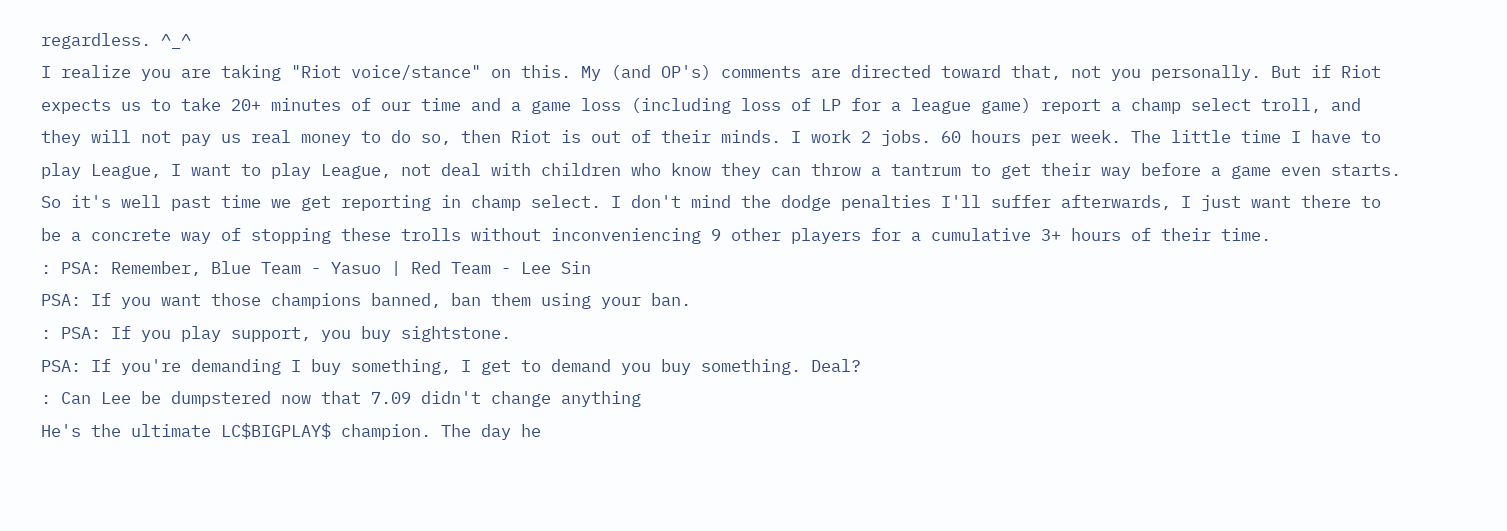regardless. ^_^
I realize you are taking "Riot voice/stance" on this. My (and OP's) comments are directed toward that, not you personally. But if Riot expects us to take 20+ minutes of our time and a game loss (including loss of LP for a league game) report a champ select troll, and they will not pay us real money to do so, then Riot is out of their minds. I work 2 jobs. 60 hours per week. The little time I have to play League, I want to play League, not deal with children who know they can throw a tantrum to get their way before a game even starts. So it's well past time we get reporting in champ select. I don't mind the dodge penalties I'll suffer afterwards, I just want there to be a concrete way of stopping these trolls without inconveniencing 9 other players for a cumulative 3+ hours of their time.
: PSA: Remember, Blue Team - Yasuo | Red Team - Lee Sin
PSA: If you want those champions banned, ban them using your ban.
: PSA: If you play support, you buy sightstone.
PSA: If you're demanding I buy something, I get to demand you buy something. Deal?
: Can Lee be dumpstered now that 7.09 didn't change anything
He's the ultimate LC$BIGPLAY$ champion. The day he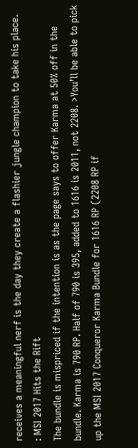receives a meaningful nerf is the day they create a flashier jungle champion to take his place.
: MSI 2017 Hits the Rift
The bundle is mispriced if the intention is as the page says to offer Karma at 50% off in the bundle. Karma is 790 RP. Half of 790 is 395, added to 1616 is 2011, not 2208. >You’ll be able to pick up the MSI 2017 Conqueror Karma Bundle for 1616 RP (2208 RP if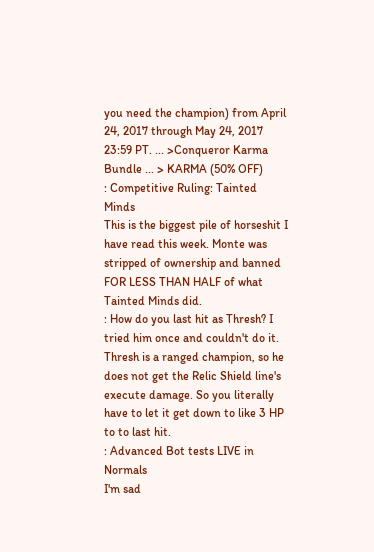you need the champion) from April 24, 2017 through May 24, 2017 23:59 PT. ... >Conqueror Karma Bundle ... > KARMA (50% OFF)
: Competitive Ruling: Tainted Minds
This is the biggest pile of horseshit I have read this week. Monte was stripped of ownership and banned FOR LESS THAN HALF of what Tainted Minds did.
: How do you last hit as Thresh? I tried him once and couldn't do it.
Thresh is a ranged champion, so he does not get the Relic Shield line's execute damage. So you literally have to let it get down to like 3 HP to to last hit.
: Advanced Bot tests LIVE in Normals
I'm sad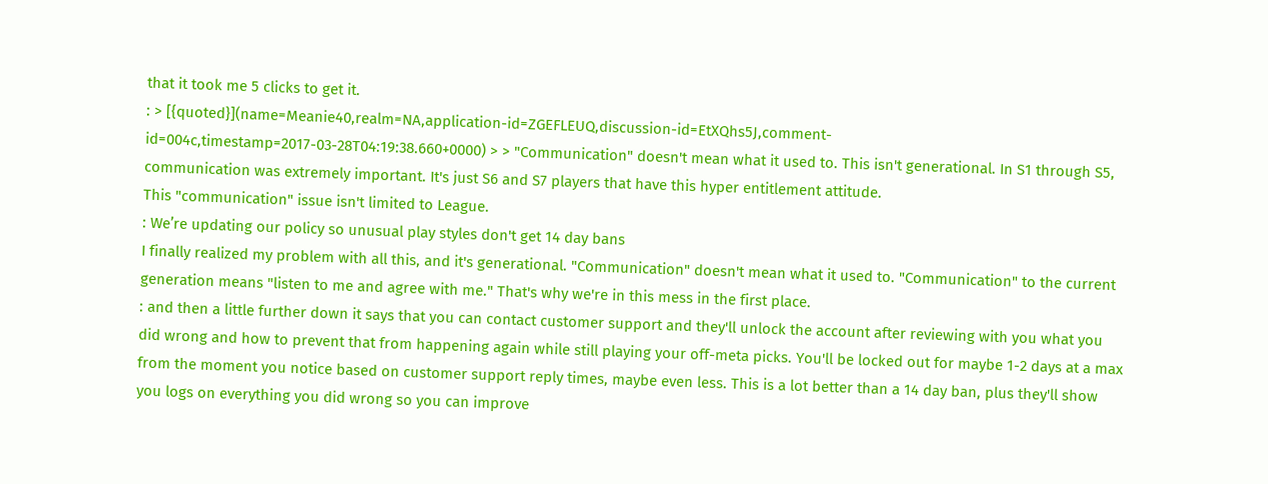that it took me 5 clicks to get it.
: > [{quoted}](name=Meanie40,realm=NA,application-id=ZGEFLEUQ,discussion-id=EtXQhs5J,comment-id=004c,timestamp=2017-03-28T04:19:38.660+0000) > > "Communication" doesn't mean what it used to. This isn't generational. In S1 through S5, communication was extremely important. It's just S6 and S7 players that have this hyper entitlement attitude.
This "communication" issue isn't limited to League.
: We’re updating our policy so unusual play styles don't get 14 day bans
I finally realized my problem with all this, and it's generational. "Communication" doesn't mean what it used to. "Communication" to the current generation means "listen to me and agree with me." That's why we're in this mess in the first place.
: and then a little further down it says that you can contact customer support and they'll unlock the account after reviewing with you what you did wrong and how to prevent that from happening again while still playing your off-meta picks. You'll be locked out for maybe 1-2 days at a max from the moment you notice based on customer support reply times, maybe even less. This is a lot better than a 14 day ban, plus they'll show you logs on everything you did wrong so you can improve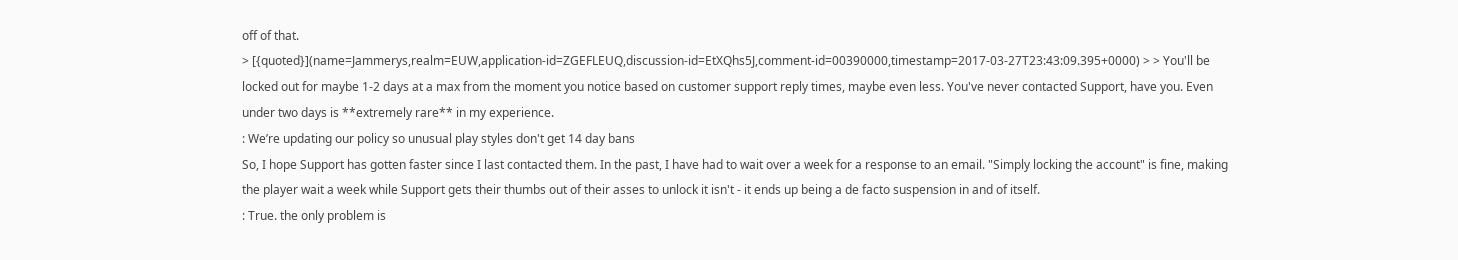off of that.
> [{quoted}](name=Jammerys,realm=EUW,application-id=ZGEFLEUQ,discussion-id=EtXQhs5J,comment-id=00390000,timestamp=2017-03-27T23:43:09.395+0000) > > You'll be locked out for maybe 1-2 days at a max from the moment you notice based on customer support reply times, maybe even less. You've never contacted Support, have you. Even under two days is **extremely rare** in my experience.
: We’re updating our policy so unusual play styles don't get 14 day bans
So, I hope Support has gotten faster since I last contacted them. In the past, I have had to wait over a week for a response to an email. "Simply locking the account" is fine, making the player wait a week while Support gets their thumbs out of their asses to unlock it isn't - it ends up being a de facto suspension in and of itself.
: True. the only problem is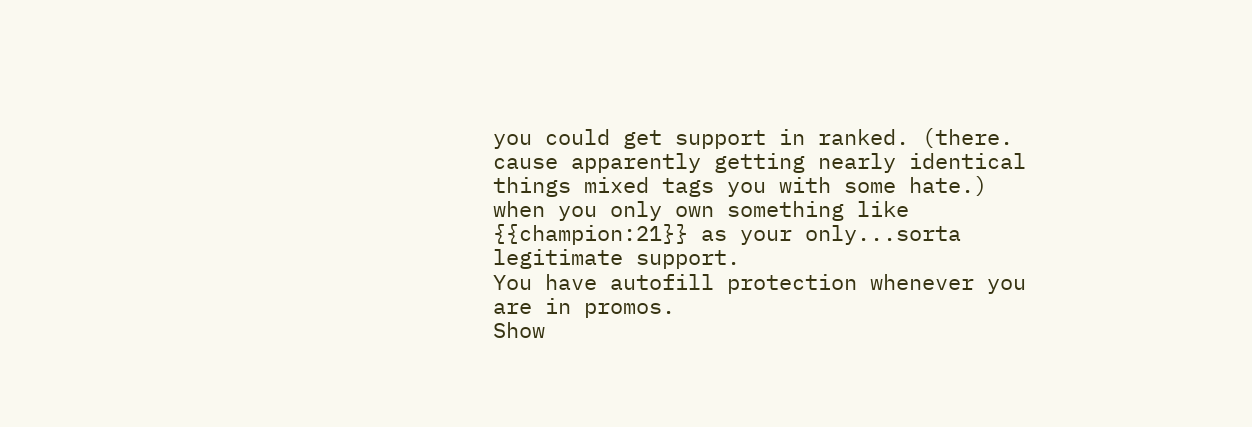you could get support in ranked. (there. cause apparently getting nearly identical things mixed tags you with some hate.) when you only own something like {{champion:21}} as your only...sorta legitimate support.
You have autofill protection whenever you are in promos.
Show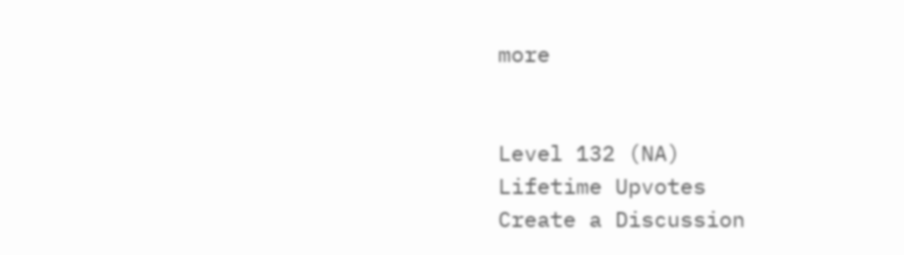more


Level 132 (NA)
Lifetime Upvotes
Create a Discussion